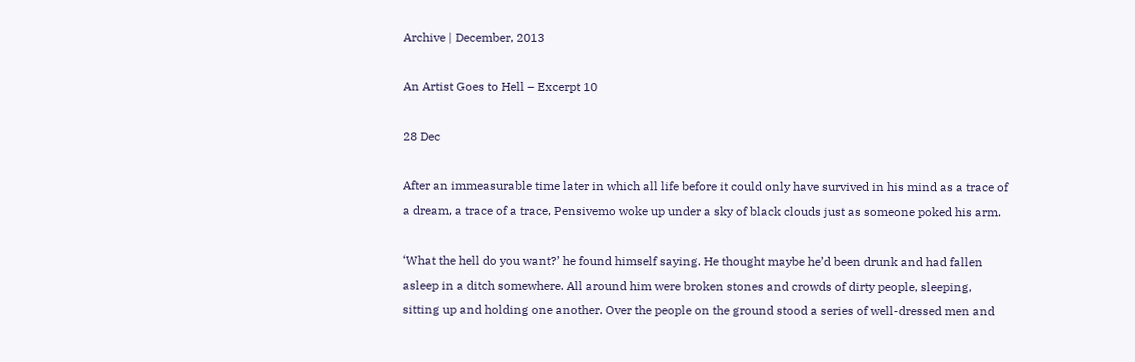Archive | December, 2013

An Artist Goes to Hell – Excerpt 10

28 Dec

After an immeasurable time later in which all life before it could only have survived in his mind as a trace of a dream, a trace of a trace, Pensivemo woke up under a sky of black clouds just as someone poked his arm.

‘What the hell do you want?’ he found himself saying. He thought maybe he’d been drunk and had fallen asleep in a ditch somewhere. All around him were broken stones and crowds of dirty people, sleeping, sitting up and holding one another. Over the people on the ground stood a series of well-dressed men and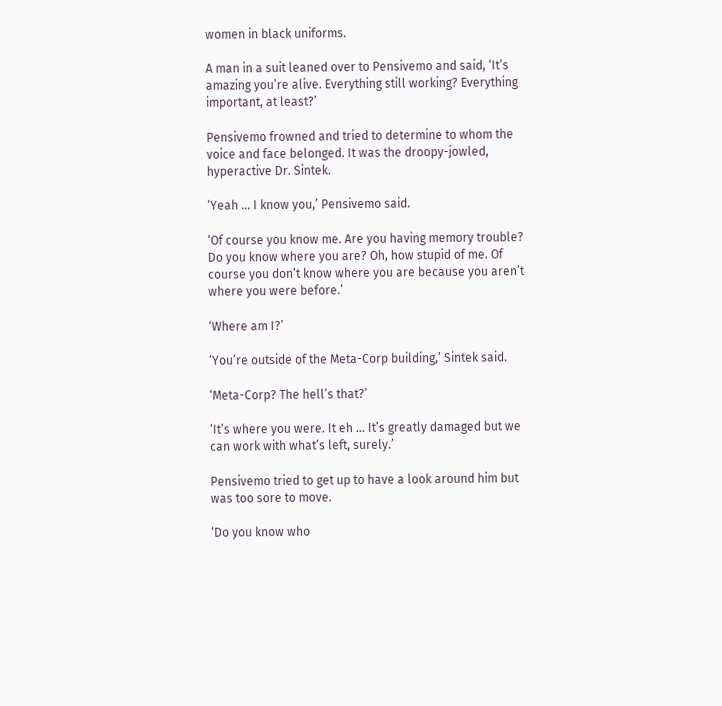women in black uniforms.

A man in a suit leaned over to Pensivemo and said, ‘It’s amazing you’re alive. Everything still working? Everything important, at least?’

Pensivemo frowned and tried to determine to whom the voice and face belonged. It was the droopy-jowled, hyperactive Dr. Sintek.

‘Yeah … I know you,’ Pensivemo said.

‘Of course you know me. Are you having memory trouble? Do you know where you are? Oh, how stupid of me. Of course you don’t know where you are because you aren’t where you were before.’

‘Where am I?’

‘You’re outside of the Meta-Corp building,’ Sintek said.

‘Meta-Corp? The hell’s that?’

‘It’s where you were. It eh … It’s greatly damaged but we can work with what’s left, surely.’

Pensivemo tried to get up to have a look around him but was too sore to move.

‘Do you know who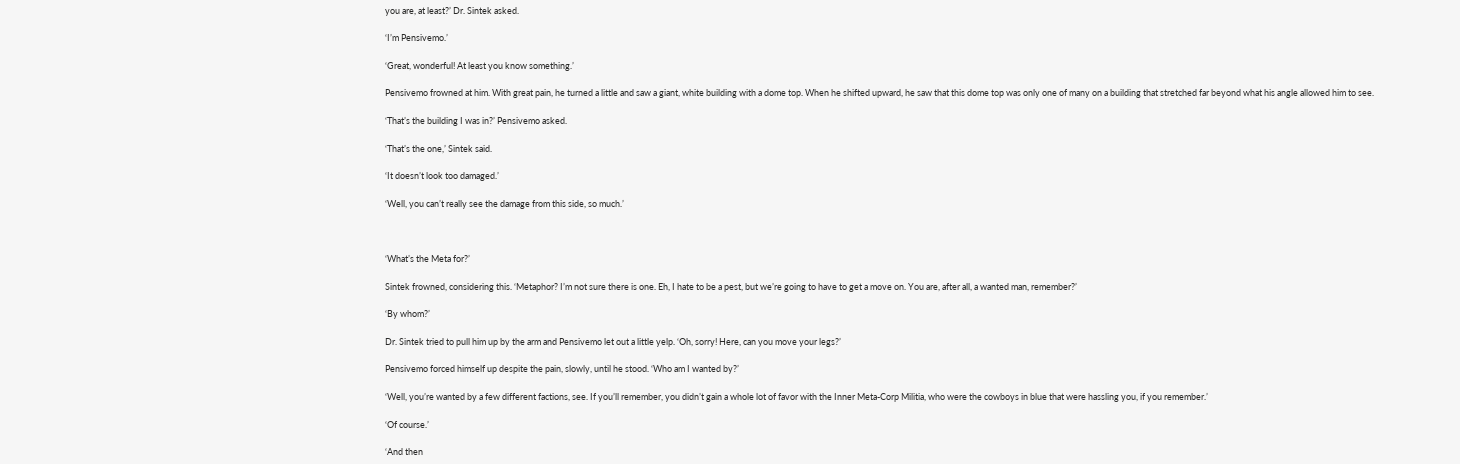you are, at least?’ Dr. Sintek asked.

‘I’m Pensivemo.’

‘Great, wonderful! At least you know something.’

Pensivemo frowned at him. With great pain, he turned a little and saw a giant, white building with a dome top. When he shifted upward, he saw that this dome top was only one of many on a building that stretched far beyond what his angle allowed him to see.

‘That’s the building I was in?’ Pensivemo asked.

‘That’s the one,’ Sintek said.

‘It doesn’t look too damaged.’

‘Well, you can’t really see the damage from this side, so much.’



‘What’s the Meta for?’

Sintek frowned, considering this. ‘Metaphor? I’m not sure there is one. Eh, I hate to be a pest, but we’re going to have to get a move on. You are, after all, a wanted man, remember?’

‘By whom?’

Dr. Sintek tried to pull him up by the arm and Pensivemo let out a little yelp. ‘Oh, sorry! Here, can you move your legs?’

Pensivemo forced himself up despite the pain, slowly, until he stood. ‘Who am I wanted by?’

‘Well, you’re wanted by a few different factions, see. If you’ll remember, you didn’t gain a whole lot of favor with the Inner Meta-Corp Militia, who were the cowboys in blue that were hassling you, if you remember.’

‘Of course.’

‘And then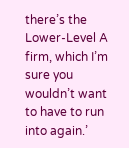there’s the Lower-Level A firm, which I’m sure you wouldn’t want to have to run into again.’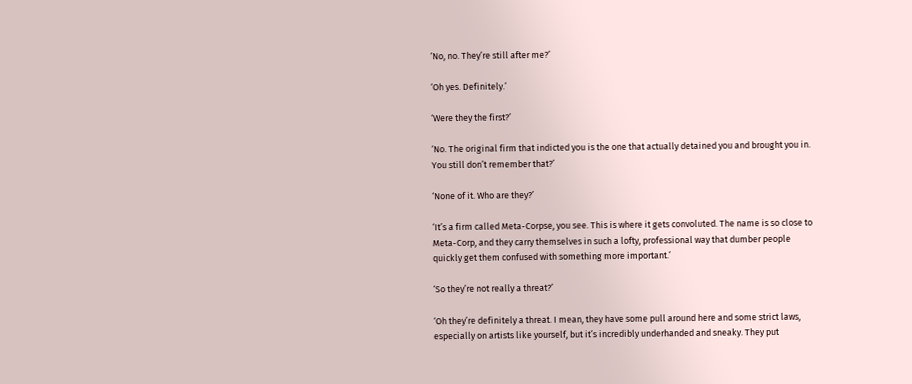‘No, no. They’re still after me?’

‘Oh yes. Definitely.’

‘Were they the first?’

‘No. The original firm that indicted you is the one that actually detained you and brought you in. You still don’t remember that?’

‘None of it. Who are they?’

‘It’s a firm called Meta-Corpse, you see. This is where it gets convoluted. The name is so close to Meta-Corp, and they carry themselves in such a lofty, professional way that dumber people quickly get them confused with something more important.’

‘So they’re not really a threat?’

‘Oh they’re definitely a threat. I mean, they have some pull around here and some strict laws, especially on artists like yourself, but it’s incredibly underhanded and sneaky. They put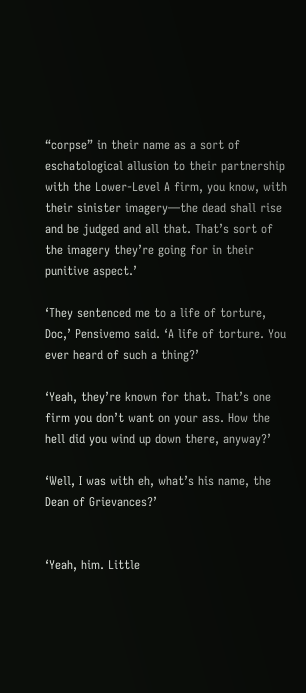“corpse” in their name as a sort of eschatological allusion to their partnership with the Lower-Level A firm, you know, with their sinister imagery—the dead shall rise and be judged and all that. That’s sort of the imagery they’re going for in their punitive aspect.’

‘They sentenced me to a life of torture, Doc,’ Pensivemo said. ‘A life of torture. You ever heard of such a thing?’

‘Yeah, they’re known for that. That’s one firm you don’t want on your ass. How the hell did you wind up down there, anyway?’

‘Well, I was with eh, what’s his name, the Dean of Grievances?’


‘Yeah, him. Little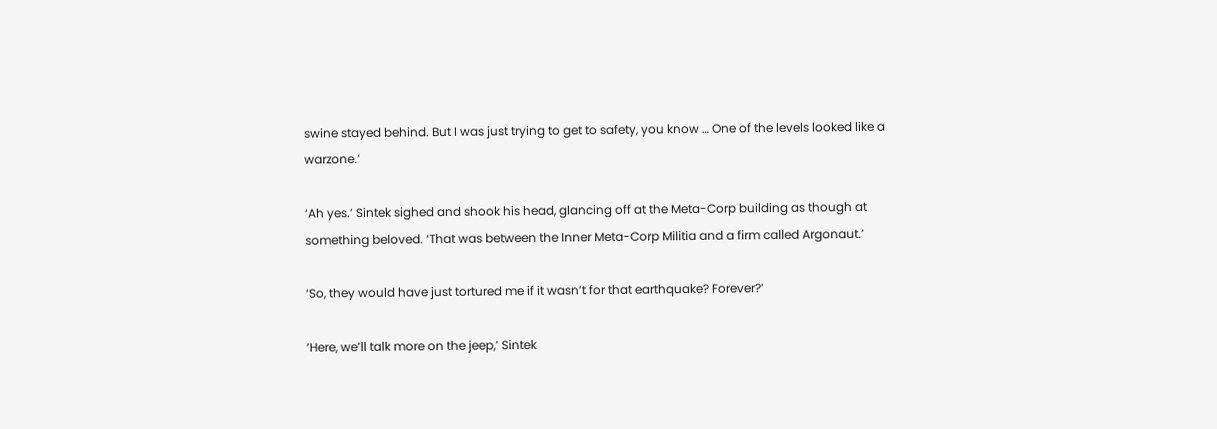swine stayed behind. But I was just trying to get to safety, you know … One of the levels looked like a warzone.’

‘Ah yes.’ Sintek sighed and shook his head, glancing off at the Meta-Corp building as though at something beloved. ‘That was between the Inner Meta-Corp Militia and a firm called Argonaut.’

‘So, they would have just tortured me if it wasn’t for that earthquake? Forever?’

‘Here, we’ll talk more on the jeep,’ Sintek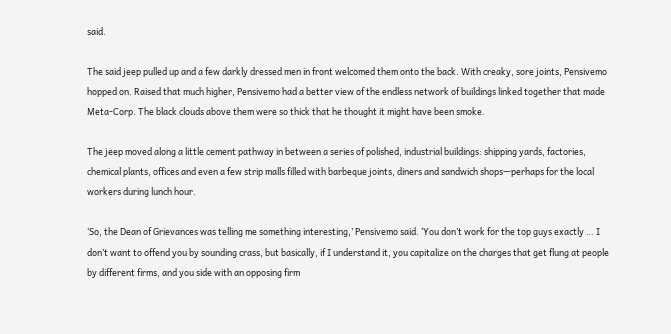said.

The said jeep pulled up and a few darkly dressed men in front welcomed them onto the back. With creaky, sore joints, Pensivemo hopped on. Raised that much higher, Pensivemo had a better view of the endless network of buildings linked together that made Meta-Corp. The black clouds above them were so thick that he thought it might have been smoke.

The jeep moved along a little cement pathway in between a series of polished, industrial buildings: shipping yards, factories, chemical plants, offices and even a few strip malls filled with barbeque joints, diners and sandwich shops—perhaps for the local workers during lunch hour.

‘So, the Dean of Grievances was telling me something interesting,’ Pensivemo said. ‘You don’t work for the top guys exactly … I don’t want to offend you by sounding crass, but basically, if I understand it, you capitalize on the charges that get flung at people by different firms, and you side with an opposing firm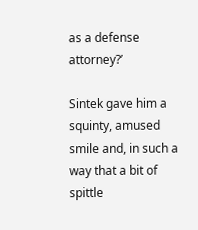as a defense attorney?’

Sintek gave him a squinty, amused smile and, in such a way that a bit of spittle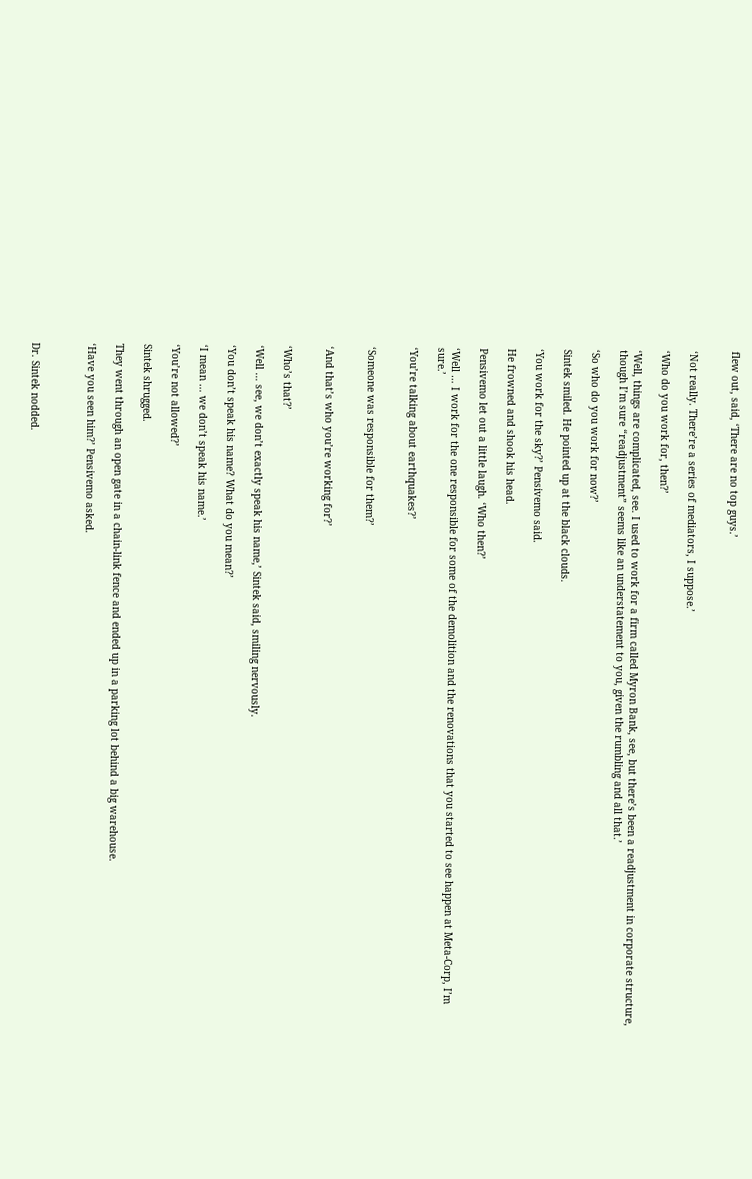flew out, said, ‘There are no top guys.’


‘Not really. There’re a series of mediators, I suppose.’

‘Who do you work for, then?’

‘Well, things are complicated, see. I used to work for a firm called Myron Bank, see, but there’s been a readjustment in corporate structure, though I’m sure “readjustment” seems like an understatement to you, given the rumbling and all that.’

‘So who do you work for now?’

Sintek smiled. He pointed up at the black clouds.

‘You work for the sky?’ Pensivemo said.

He frowned and shook his head.

Pensivemo let out a little laugh. ‘Who then?’

‘Well … I work for the one responsible for some of the demolition and the renovations that you started to see happen at Meta-Corp, I’m sure.’

‘You’re talking about earthquakes?’


‘Someone was responsible for them?’


‘And that’s who you’re working for?’


‘Who’s that?’

‘Well … see, we don’t exactly speak his name,’ Sintek said, smiling nervously.

‘You don’t speak his name? What do you mean?’

‘I mean … we don’t speak his name.’

‘You’re not allowed?’

Sintek shrugged.

They went through an open gate in a chain-link fence and ended up in a parking lot behind a big warehouse.

‘Have you seen him?’ Pensivemo asked.



Dr. Sintek nodded.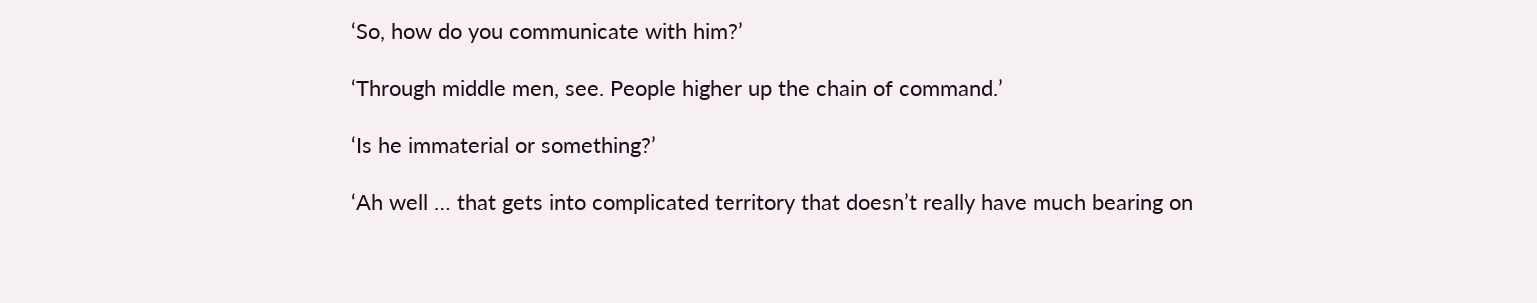‘So, how do you communicate with him?’

‘Through middle men, see. People higher up the chain of command.’

‘Is he immaterial or something?’

‘Ah well … that gets into complicated territory that doesn’t really have much bearing on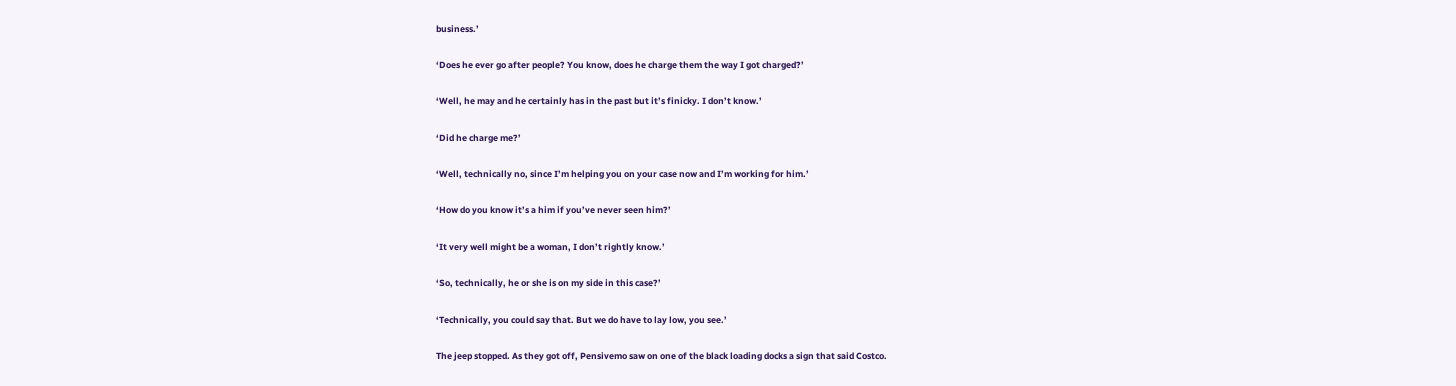business.’

‘Does he ever go after people? You know, does he charge them the way I got charged?’

‘Well, he may and he certainly has in the past but it’s finicky. I don’t know.’

‘Did he charge me?’

‘Well, technically no, since I’m helping you on your case now and I’m working for him.’

‘How do you know it’s a him if you’ve never seen him?’

‘It very well might be a woman, I don’t rightly know.’

‘So, technically, he or she is on my side in this case?’

‘Technically, you could say that. But we do have to lay low, you see.’

The jeep stopped. As they got off, Pensivemo saw on one of the black loading docks a sign that said Costco.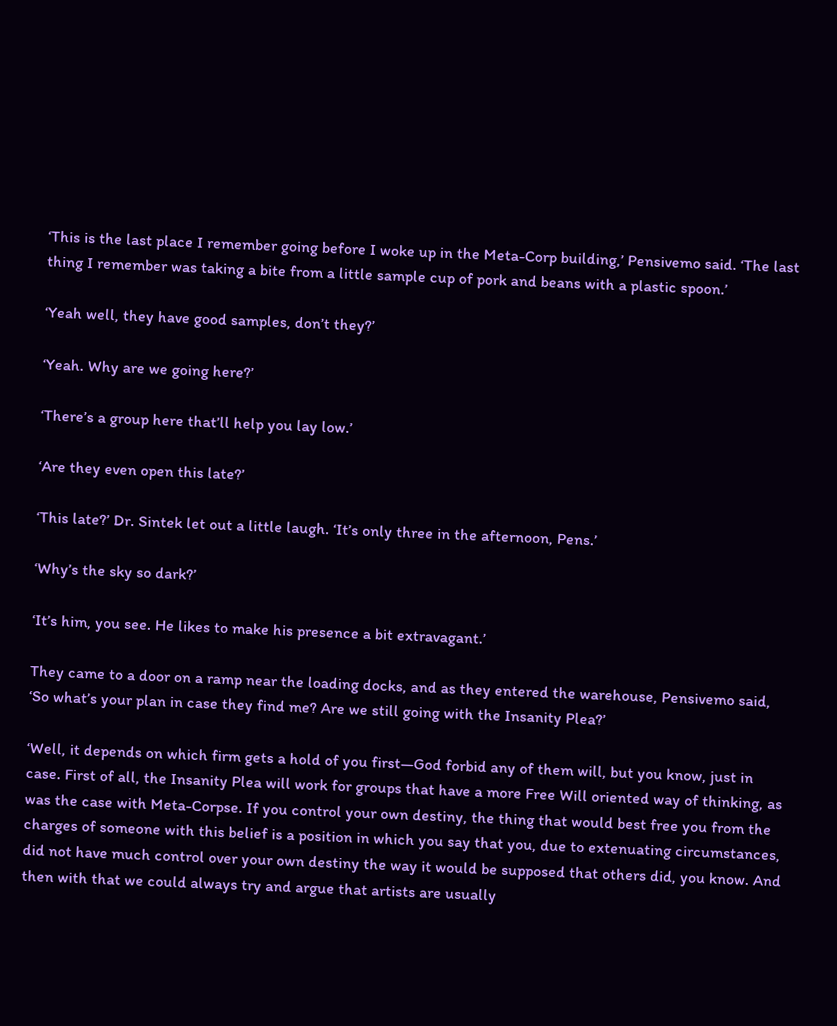‘This is the last place I remember going before I woke up in the Meta-Corp building,’ Pensivemo said. ‘The last thing I remember was taking a bite from a little sample cup of pork and beans with a plastic spoon.’

‘Yeah well, they have good samples, don’t they?’

‘Yeah. Why are we going here?’

‘There’s a group here that’ll help you lay low.’

‘Are they even open this late?’

‘This late?’ Dr. Sintek let out a little laugh. ‘It’s only three in the afternoon, Pens.’

‘Why’s the sky so dark?’

‘It’s him, you see. He likes to make his presence a bit extravagant.’

They came to a door on a ramp near the loading docks, and as they entered the warehouse, Pensivemo said, ‘So what’s your plan in case they find me? Are we still going with the Insanity Plea?’

‘Well, it depends on which firm gets a hold of you first—God forbid any of them will, but you know, just in case. First of all, the Insanity Plea will work for groups that have a more Free Will oriented way of thinking, as was the case with Meta-Corpse. If you control your own destiny, the thing that would best free you from the charges of someone with this belief is a position in which you say that you, due to extenuating circumstances, did not have much control over your own destiny the way it would be supposed that others did, you know. And then with that we could always try and argue that artists are usually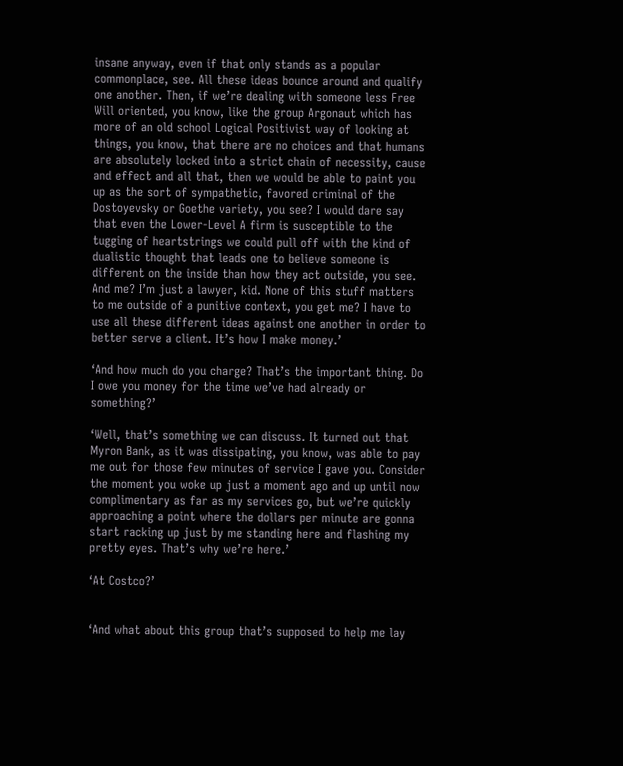insane anyway, even if that only stands as a popular commonplace, see. All these ideas bounce around and qualify one another. Then, if we’re dealing with someone less Free Will oriented, you know, like the group Argonaut which has more of an old school Logical Positivist way of looking at things, you know, that there are no choices and that humans are absolutely locked into a strict chain of necessity, cause and effect and all that, then we would be able to paint you up as the sort of sympathetic, favored criminal of the Dostoyevsky or Goethe variety, you see? I would dare say that even the Lower-Level A firm is susceptible to the tugging of heartstrings we could pull off with the kind of dualistic thought that leads one to believe someone is different on the inside than how they act outside, you see. And me? I’m just a lawyer, kid. None of this stuff matters to me outside of a punitive context, you get me? I have to use all these different ideas against one another in order to better serve a client. It’s how I make money.’

‘And how much do you charge? That’s the important thing. Do I owe you money for the time we’ve had already or something?’

‘Well, that’s something we can discuss. It turned out that Myron Bank, as it was dissipating, you know, was able to pay me out for those few minutes of service I gave you. Consider the moment you woke up just a moment ago and up until now complimentary as far as my services go, but we’re quickly approaching a point where the dollars per minute are gonna start racking up just by me standing here and flashing my pretty eyes. That’s why we’re here.’

‘At Costco?’


‘And what about this group that’s supposed to help me lay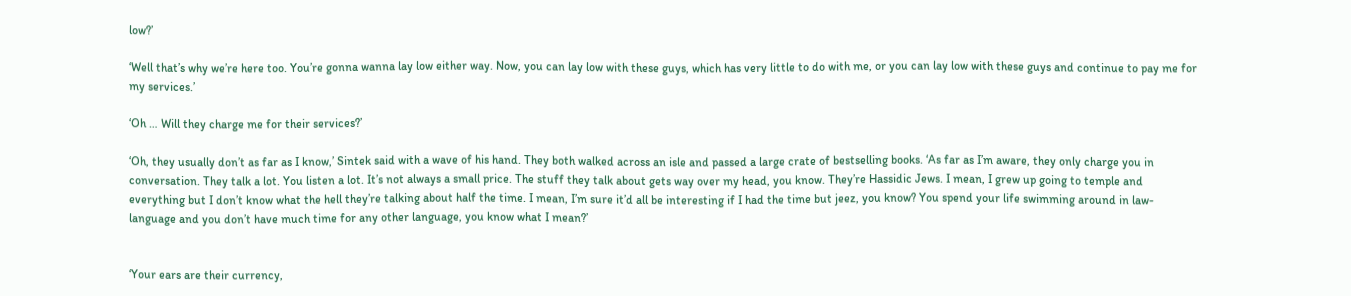low?’

‘Well that’s why we’re here too. You’re gonna wanna lay low either way. Now, you can lay low with these guys, which has very little to do with me, or you can lay low with these guys and continue to pay me for my services.’

‘Oh … Will they charge me for their services?’

‘Oh, they usually don’t as far as I know,’ Sintek said with a wave of his hand. They both walked across an isle and passed a large crate of bestselling books. ‘As far as I’m aware, they only charge you in conversation. They talk a lot. You listen a lot. It’s not always a small price. The stuff they talk about gets way over my head, you know. They’re Hassidic Jews. I mean, I grew up going to temple and everything but I don’t know what the hell they’re talking about half the time. I mean, I’m sure it’d all be interesting if I had the time but jeez, you know? You spend your life swimming around in law-language and you don’t have much time for any other language, you know what I mean?’


‘Your ears are their currency,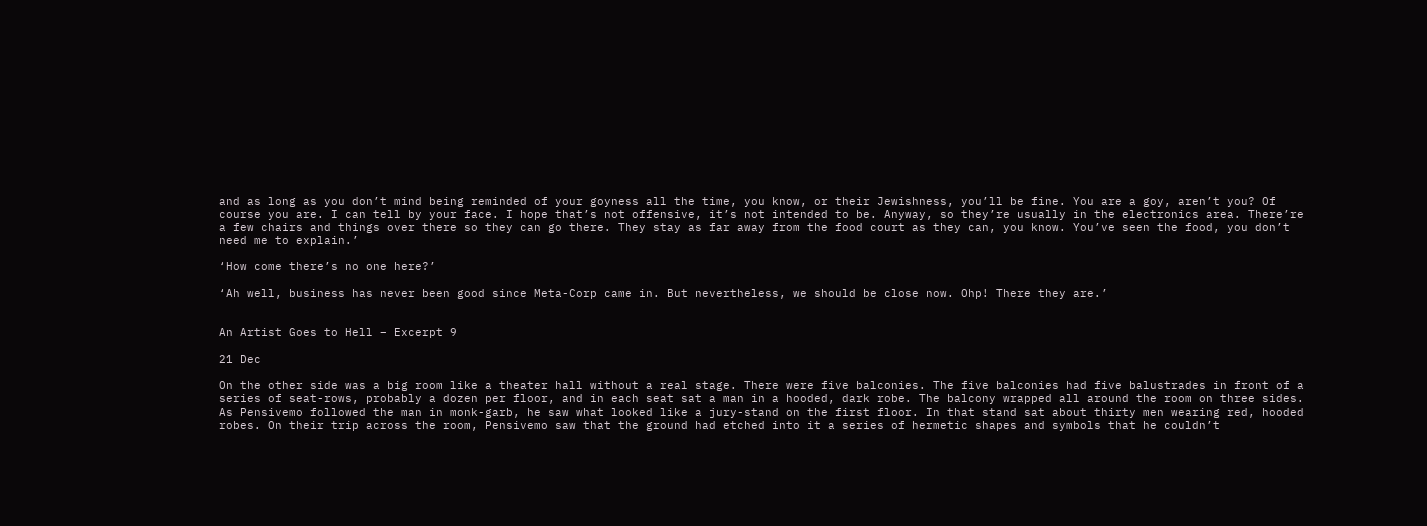and as long as you don’t mind being reminded of your goyness all the time, you know, or their Jewishness, you’ll be fine. You are a goy, aren’t you? Of course you are. I can tell by your face. I hope that’s not offensive, it’s not intended to be. Anyway, so they’re usually in the electronics area. There’re a few chairs and things over there so they can go there. They stay as far away from the food court as they can, you know. You’ve seen the food, you don’t need me to explain.’

‘How come there’s no one here?’

‘Ah well, business has never been good since Meta-Corp came in. But nevertheless, we should be close now. Ohp! There they are.’


An Artist Goes to Hell – Excerpt 9

21 Dec

On the other side was a big room like a theater hall without a real stage. There were five balconies. The five balconies had five balustrades in front of a series of seat-rows, probably a dozen per floor, and in each seat sat a man in a hooded, dark robe. The balcony wrapped all around the room on three sides. As Pensivemo followed the man in monk-garb, he saw what looked like a jury-stand on the first floor. In that stand sat about thirty men wearing red, hooded robes. On their trip across the room, Pensivemo saw that the ground had etched into it a series of hermetic shapes and symbols that he couldn’t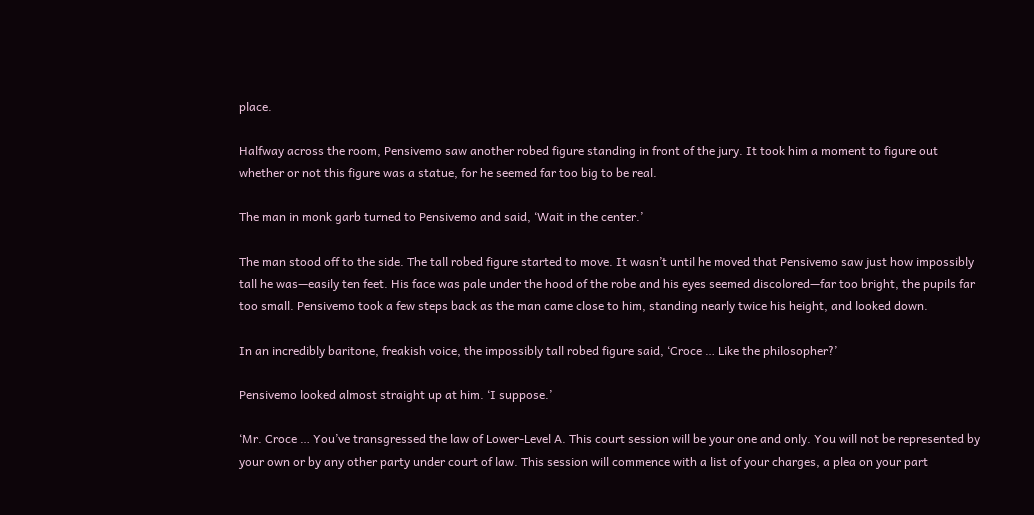place.

Halfway across the room, Pensivemo saw another robed figure standing in front of the jury. It took him a moment to figure out whether or not this figure was a statue, for he seemed far too big to be real.

The man in monk garb turned to Pensivemo and said, ‘Wait in the center.’

The man stood off to the side. The tall robed figure started to move. It wasn’t until he moved that Pensivemo saw just how impossibly tall he was—easily ten feet. His face was pale under the hood of the robe and his eyes seemed discolored—far too bright, the pupils far too small. Pensivemo took a few steps back as the man came close to him, standing nearly twice his height, and looked down.

In an incredibly baritone, freakish voice, the impossibly tall robed figure said, ‘Croce … Like the philosopher?’

Pensivemo looked almost straight up at him. ‘I suppose.’

‘Mr. Croce … You’ve transgressed the law of Lower-Level A. This court session will be your one and only. You will not be represented by your own or by any other party under court of law. This session will commence with a list of your charges, a plea on your part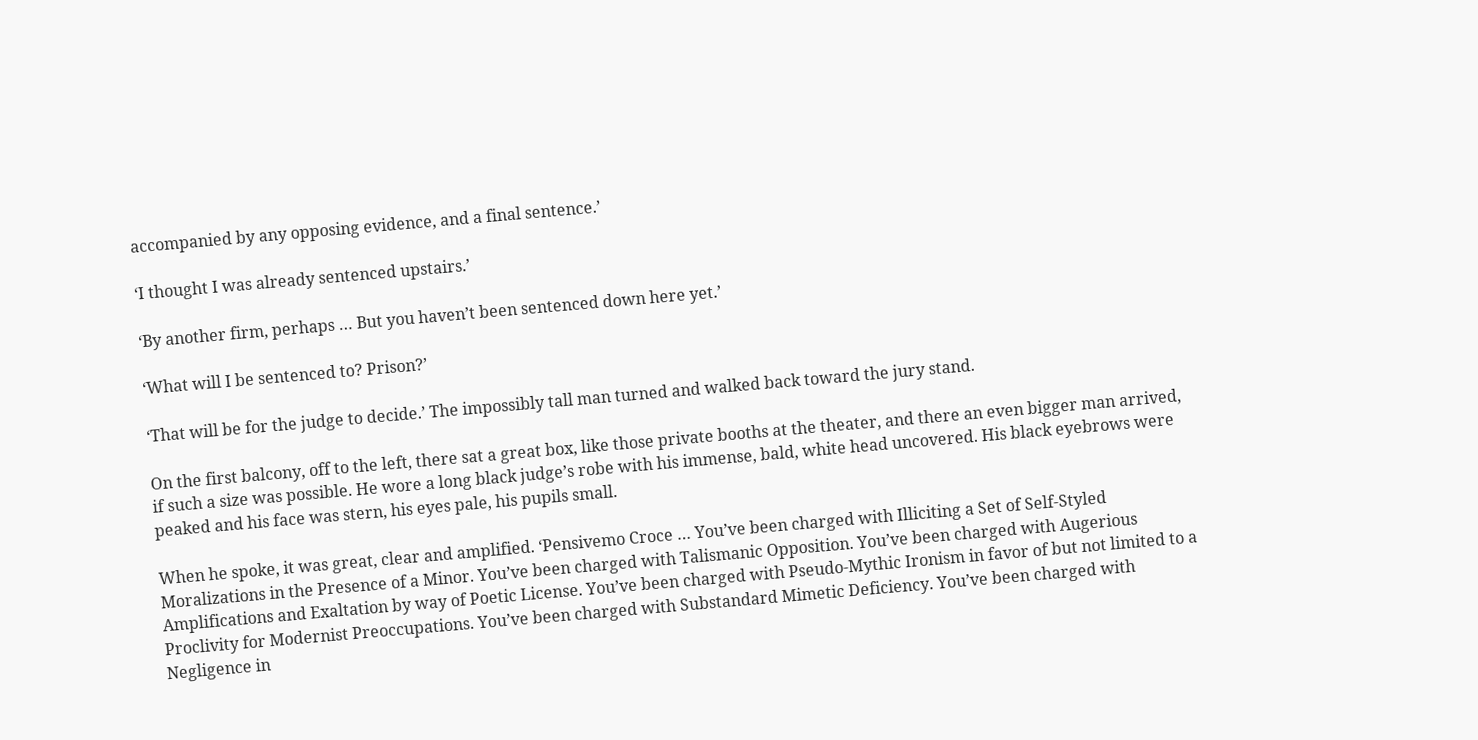accompanied by any opposing evidence, and a final sentence.’

‘I thought I was already sentenced upstairs.’

‘By another firm, perhaps … But you haven’t been sentenced down here yet.’

‘What will I be sentenced to? Prison?’

‘That will be for the judge to decide.’ The impossibly tall man turned and walked back toward the jury stand.

On the first balcony, off to the left, there sat a great box, like those private booths at the theater, and there an even bigger man arrived, if such a size was possible. He wore a long black judge’s robe with his immense, bald, white head uncovered. His black eyebrows were peaked and his face was stern, his eyes pale, his pupils small.

When he spoke, it was great, clear and amplified. ‘Pensivemo Croce … You’ve been charged with Illiciting a Set of Self-Styled Moralizations in the Presence of a Minor. You’ve been charged with Talismanic Opposition. You’ve been charged with Augerious Amplifications and Exaltation by way of Poetic License. You’ve been charged with Pseudo-Mythic Ironism in favor of but not limited to a Proclivity for Modernist Preoccupations. You’ve been charged with Substandard Mimetic Deficiency. You’ve been charged with Negligence in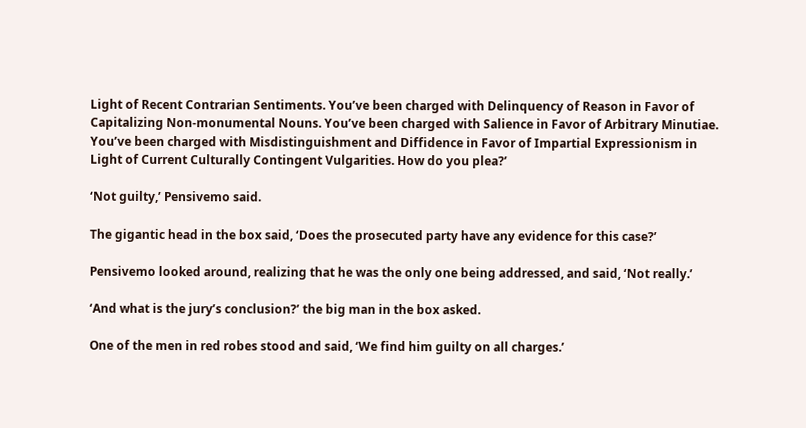Light of Recent Contrarian Sentiments. You’ve been charged with Delinquency of Reason in Favor of Capitalizing Non-monumental Nouns. You’ve been charged with Salience in Favor of Arbitrary Minutiae. You’ve been charged with Misdistinguishment and Diffidence in Favor of Impartial Expressionism in Light of Current Culturally Contingent Vulgarities. How do you plea?’

‘Not guilty,’ Pensivemo said.

The gigantic head in the box said, ‘Does the prosecuted party have any evidence for this case?’

Pensivemo looked around, realizing that he was the only one being addressed, and said, ‘Not really.’

‘And what is the jury’s conclusion?’ the big man in the box asked.

One of the men in red robes stood and said, ‘We find him guilty on all charges.’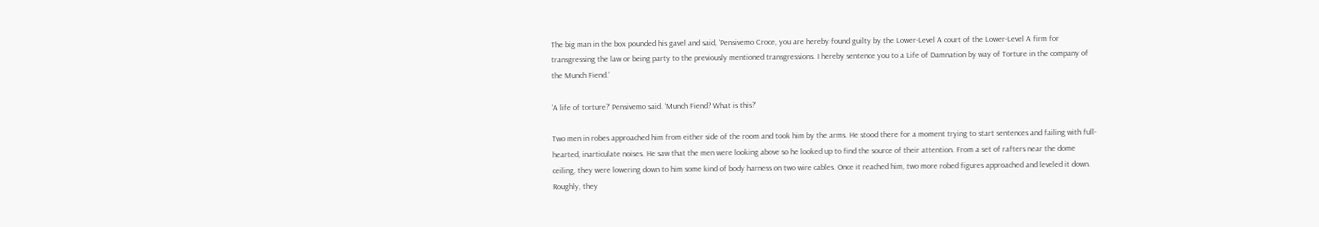The big man in the box pounded his gavel and said, ‘Pensivemo Croce, you are hereby found guilty by the Lower-Level A court of the Lower-Level A firm for transgressing the law or being party to the previously mentioned transgressions. I hereby sentence you to a Life of Damnation by way of Torture in the company of the Munch Fiend.’

‘A life of torture?’ Pensivemo said. ‘Munch Fiend? What is this?’

Two men in robes approached him from either side of the room and took him by the arms. He stood there for a moment trying to start sentences and failing with full-hearted, inarticulate noises. He saw that the men were looking above so he looked up to find the source of their attention. From a set of rafters near the dome ceiling, they were lowering down to him some kind of body harness on two wire cables. Once it reached him, two more robed figures approached and leveled it down. Roughly, they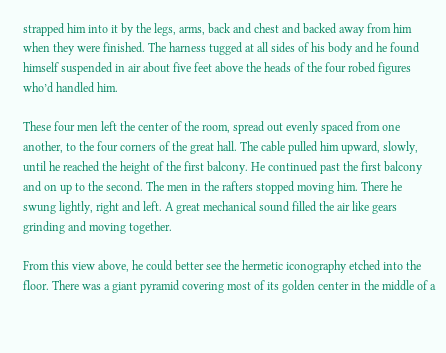strapped him into it by the legs, arms, back and chest and backed away from him when they were finished. The harness tugged at all sides of his body and he found himself suspended in air about five feet above the heads of the four robed figures who’d handled him.

These four men left the center of the room, spread out evenly spaced from one another, to the four corners of the great hall. The cable pulled him upward, slowly, until he reached the height of the first balcony. He continued past the first balcony and on up to the second. The men in the rafters stopped moving him. There he swung lightly, right and left. A great mechanical sound filled the air like gears grinding and moving together.

From this view above, he could better see the hermetic iconography etched into the floor. There was a giant pyramid covering most of its golden center in the middle of a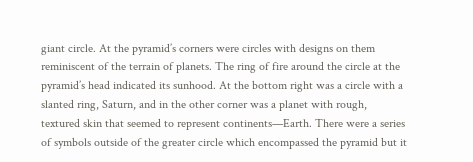giant circle. At the pyramid’s corners were circles with designs on them reminiscent of the terrain of planets. The ring of fire around the circle at the pyramid’s head indicated its sunhood. At the bottom right was a circle with a slanted ring, Saturn, and in the other corner was a planet with rough, textured skin that seemed to represent continents—Earth. There were a series of symbols outside of the greater circle which encompassed the pyramid but it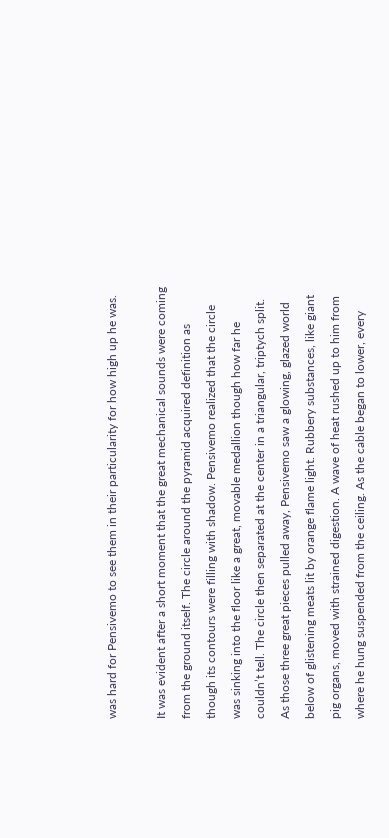was hard for Pensivemo to see them in their particularity for how high up he was.

It was evident after a short moment that the great mechanical sounds were coming from the ground itself. The circle around the pyramid acquired definition as though its contours were filling with shadow. Pensivemo realized that the circle was sinking into the floor like a great, movable medallion though how far he couldn’t tell. The circle then separated at the center in a triangular, triptych split. As those three great pieces pulled away, Pensivemo saw a glowing, glazed world below of glistening meats lit by orange flame light. Rubbery substances, like giant pig organs, moved with strained digestion. A wave of heat rushed up to him from where he hung suspended from the ceiling. As the cable began to lower, every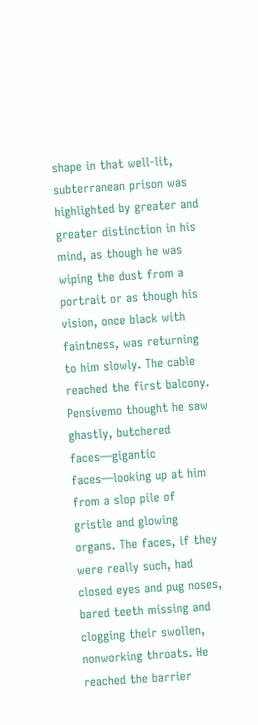shape in that well-lit, subterranean prison was highlighted by greater and greater distinction in his mind, as though he was wiping the dust from a portrait or as though his vision, once black with faintness, was returning to him slowly. The cable reached the first balcony. Pensivemo thought he saw ghastly, butchered faces—gigantic faces—looking up at him from a slop pile of gristle and glowing organs. The faces, if they were really such, had closed eyes and pug noses, bared teeth missing and clogging their swollen, nonworking throats. He reached the barrier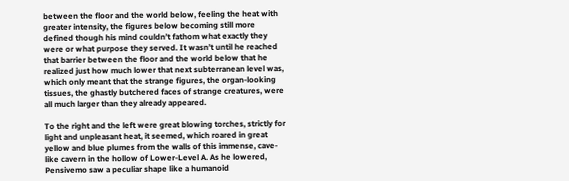between the floor and the world below, feeling the heat with greater intensity, the figures below becoming still more defined though his mind couldn’t fathom what exactly they were or what purpose they served. It wasn’t until he reached that barrier between the floor and the world below that he realized just how much lower that next subterranean level was, which only meant that the strange figures, the organ-looking tissues, the ghastly butchered faces of strange creatures, were all much larger than they already appeared.

To the right and the left were great blowing torches, strictly for light and unpleasant heat, it seemed, which roared in great yellow and blue plumes from the walls of this immense, cave-like cavern in the hollow of Lower-Level A. As he lowered, Pensivemo saw a peculiar shape like a humanoid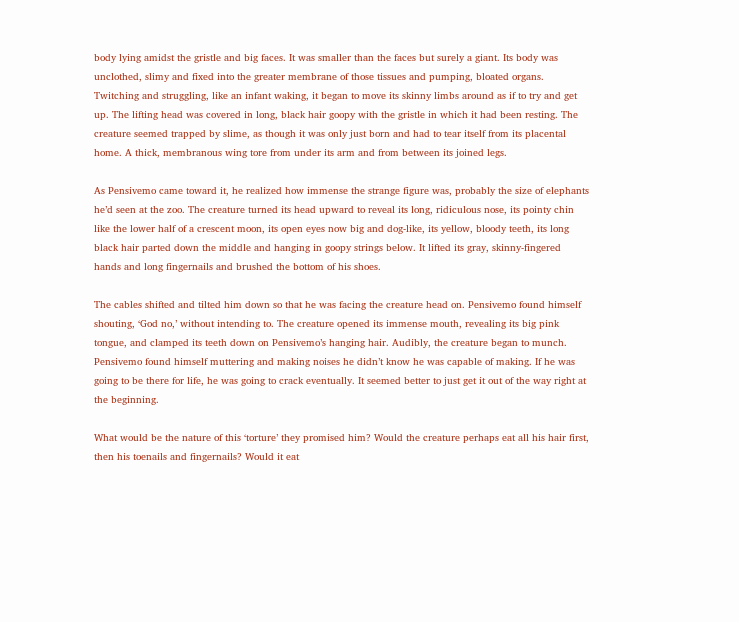body lying amidst the gristle and big faces. It was smaller than the faces but surely a giant. Its body was unclothed, slimy and fixed into the greater membrane of those tissues and pumping, bloated organs. Twitching and struggling, like an infant waking, it began to move its skinny limbs around as if to try and get up. The lifting head was covered in long, black hair goopy with the gristle in which it had been resting. The creature seemed trapped by slime, as though it was only just born and had to tear itself from its placental home. A thick, membranous wing tore from under its arm and from between its joined legs.

As Pensivemo came toward it, he realized how immense the strange figure was, probably the size of elephants he’d seen at the zoo. The creature turned its head upward to reveal its long, ridiculous nose, its pointy chin like the lower half of a crescent moon, its open eyes now big and dog-like, its yellow, bloody teeth, its long black hair parted down the middle and hanging in goopy strings below. It lifted its gray, skinny-fingered hands and long fingernails and brushed the bottom of his shoes.

The cables shifted and tilted him down so that he was facing the creature head on. Pensivemo found himself shouting, ‘God no,’ without intending to. The creature opened its immense mouth, revealing its big pink tongue, and clamped its teeth down on Pensivemo’s hanging hair. Audibly, the creature began to munch. Pensivemo found himself muttering and making noises he didn’t know he was capable of making. If he was going to be there for life, he was going to crack eventually. It seemed better to just get it out of the way right at the beginning.

What would be the nature of this ‘torture’ they promised him? Would the creature perhaps eat all his hair first, then his toenails and fingernails? Would it eat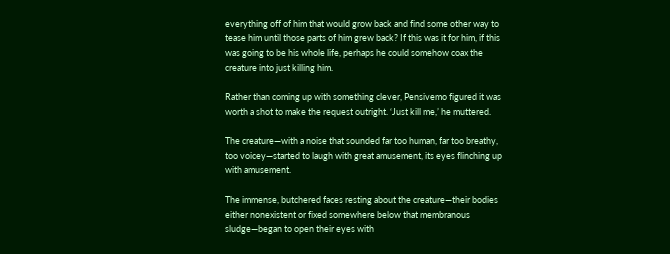everything off of him that would grow back and find some other way to tease him until those parts of him grew back? If this was it for him, if this was going to be his whole life, perhaps he could somehow coax the creature into just killing him.

Rather than coming up with something clever, Pensivemo figured it was worth a shot to make the request outright. ‘Just kill me,’ he muttered.

The creature—with a noise that sounded far too human, far too breathy, too voicey—started to laugh with great amusement, its eyes flinching up with amusement.

The immense, butchered faces resting about the creature—their bodies either nonexistent or fixed somewhere below that membranous sludge—began to open their eyes with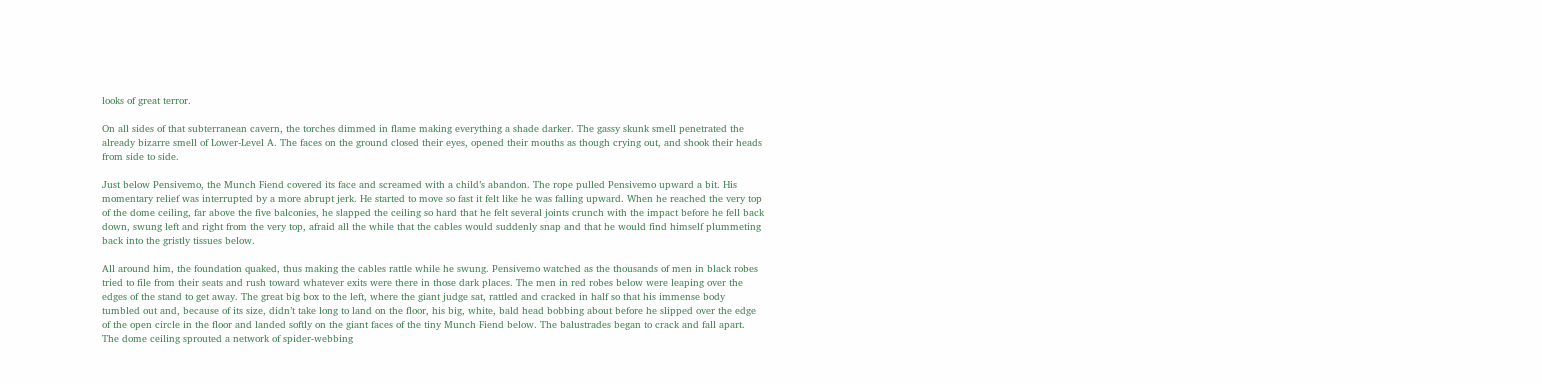looks of great terror.

On all sides of that subterranean cavern, the torches dimmed in flame making everything a shade darker. The gassy skunk smell penetrated the already bizarre smell of Lower-Level A. The faces on the ground closed their eyes, opened their mouths as though crying out, and shook their heads from side to side.

Just below Pensivemo, the Munch Fiend covered its face and screamed with a child’s abandon. The rope pulled Pensivemo upward a bit. His momentary relief was interrupted by a more abrupt jerk. He started to move so fast it felt like he was falling upward. When he reached the very top of the dome ceiling, far above the five balconies, he slapped the ceiling so hard that he felt several joints crunch with the impact before he fell back down, swung left and right from the very top, afraid all the while that the cables would suddenly snap and that he would find himself plummeting back into the gristly tissues below.

All around him, the foundation quaked, thus making the cables rattle while he swung. Pensivemo watched as the thousands of men in black robes tried to file from their seats and rush toward whatever exits were there in those dark places. The men in red robes below were leaping over the edges of the stand to get away. The great big box to the left, where the giant judge sat, rattled and cracked in half so that his immense body tumbled out and, because of its size, didn’t take long to land on the floor, his big, white, bald head bobbing about before he slipped over the edge of the open circle in the floor and landed softly on the giant faces of the tiny Munch Fiend below. The balustrades began to crack and fall apart. The dome ceiling sprouted a network of spider-webbing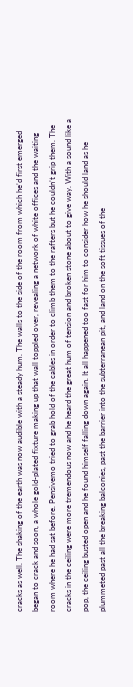cracks as well. The shaking of the earth was now audible with a steady hum. The walls to the side of the room from which he’d first emerged began to crack and soon, a whole gold-plated fixture making up that wall toppled over, revealing a network of white offices and the waiting room where he had sat before. Pensivemo tried to grab hold of the cables in order to climb them to the rafters but he couldn’t grip them. The cracks in the ceiling were more tremendous now and he heard the great hum of tension and broken stone about to give way. With a sound like a pop, the ceiling busted open and he found himself falling down again. It all happened too fast for him to consider how he should land as he plummeted past all the breaking balconies, past the barrier into the subterranean pit, and land on the soft tissues of the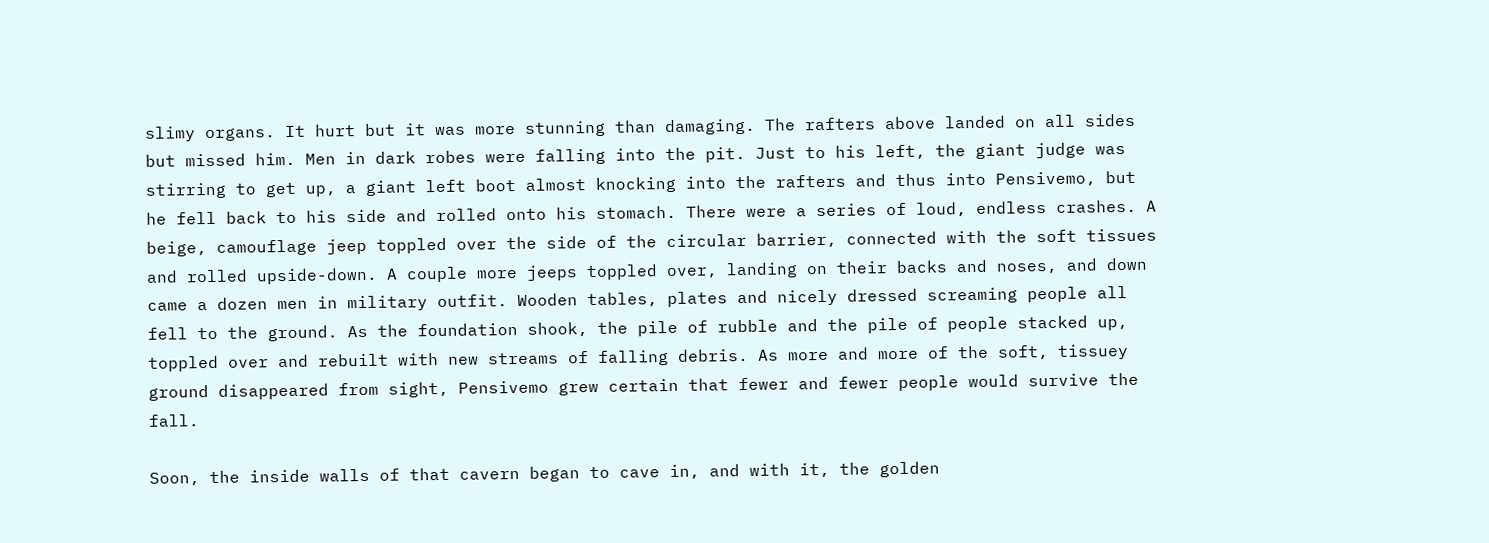slimy organs. It hurt but it was more stunning than damaging. The rafters above landed on all sides but missed him. Men in dark robes were falling into the pit. Just to his left, the giant judge was stirring to get up, a giant left boot almost knocking into the rafters and thus into Pensivemo, but he fell back to his side and rolled onto his stomach. There were a series of loud, endless crashes. A beige, camouflage jeep toppled over the side of the circular barrier, connected with the soft tissues and rolled upside-down. A couple more jeeps toppled over, landing on their backs and noses, and down came a dozen men in military outfit. Wooden tables, plates and nicely dressed screaming people all fell to the ground. As the foundation shook, the pile of rubble and the pile of people stacked up, toppled over and rebuilt with new streams of falling debris. As more and more of the soft, tissuey ground disappeared from sight, Pensivemo grew certain that fewer and fewer people would survive the fall.

Soon, the inside walls of that cavern began to cave in, and with it, the golden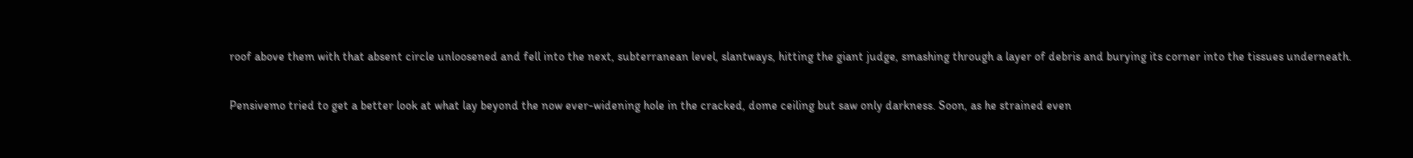roof above them with that absent circle unloosened and fell into the next, subterranean level, slantways, hitting the giant judge, smashing through a layer of debris and burying its corner into the tissues underneath.

Pensivemo tried to get a better look at what lay beyond the now ever-widening hole in the cracked, dome ceiling but saw only darkness. Soon, as he strained even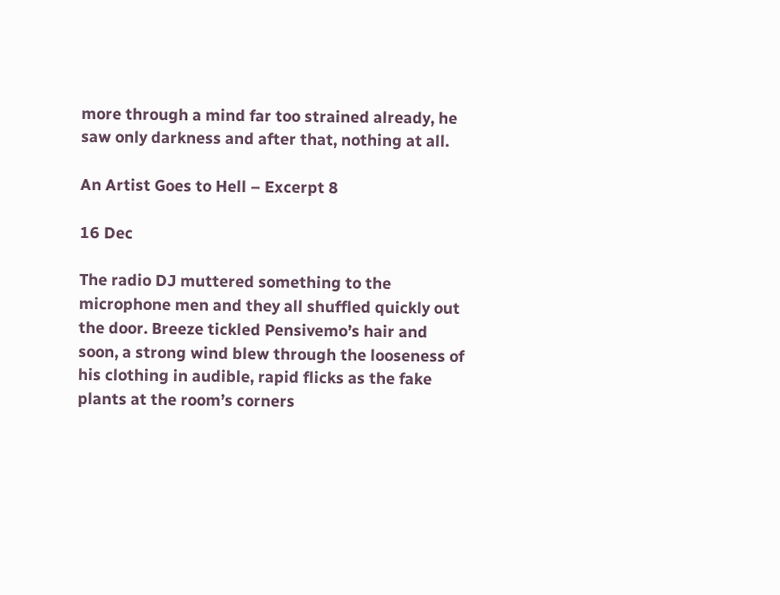more through a mind far too strained already, he saw only darkness and after that, nothing at all.

An Artist Goes to Hell – Excerpt 8

16 Dec

The radio DJ muttered something to the microphone men and they all shuffled quickly out the door. Breeze tickled Pensivemo’s hair and soon, a strong wind blew through the looseness of his clothing in audible, rapid flicks as the fake plants at the room’s corners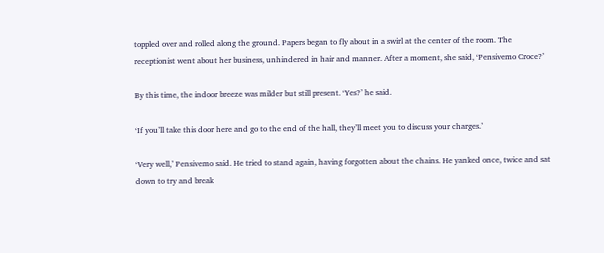toppled over and rolled along the ground. Papers began to fly about in a swirl at the center of the room. The receptionist went about her business, unhindered in hair and manner. After a moment, she said, ‘Pensivemo Croce?’

By this time, the indoor breeze was milder but still present. ‘Yes?’ he said.

‘If you’ll take this door here and go to the end of the hall, they’ll meet you to discuss your charges.’

‘Very well,’ Pensivemo said. He tried to stand again, having forgotten about the chains. He yanked once, twice and sat down to try and break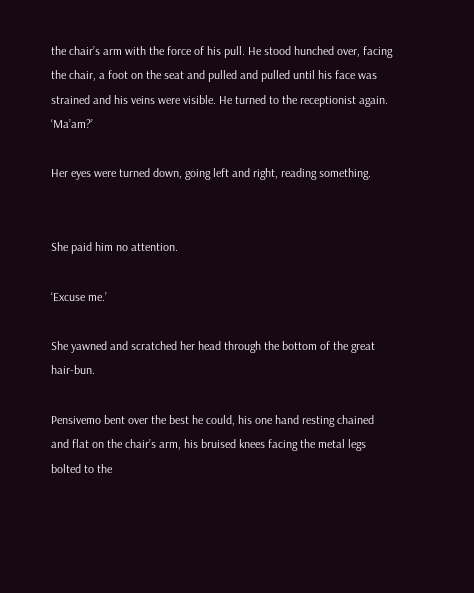the chair’s arm with the force of his pull. He stood hunched over, facing the chair, a foot on the seat and pulled and pulled until his face was strained and his veins were visible. He turned to the receptionist again. ‘Ma’am?’

Her eyes were turned down, going left and right, reading something.


She paid him no attention.

‘Excuse me.’

She yawned and scratched her head through the bottom of the great hair-bun.

Pensivemo bent over the best he could, his one hand resting chained and flat on the chair’s arm, his bruised knees facing the metal legs bolted to the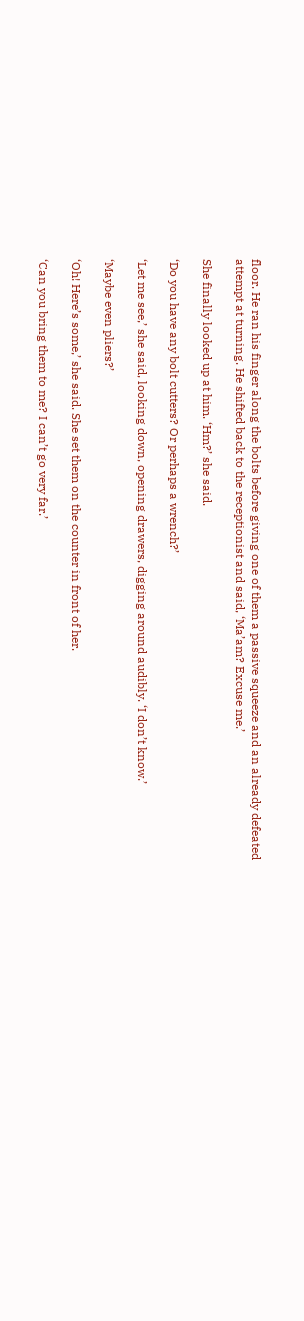floor. He ran his finger along the bolts before giving one of them a passive squeeze and an already defeated attempt at turning. He shifted back to the receptionist and said, ‘Ma’am? Excuse me.’

She finally looked up at him. ‘Hm?’ she said.

‘Do you have any bolt cutters? Or perhaps a wrench?’

‘Let me see,’ she said, looking down, opening drawers, digging around audibly. ‘I don’t know.’

‘Maybe even pliers?’

‘Oh! Here’s some,’ she said. She set them on the counter in front of her.

‘Can you bring them to me? I can’t go very far.’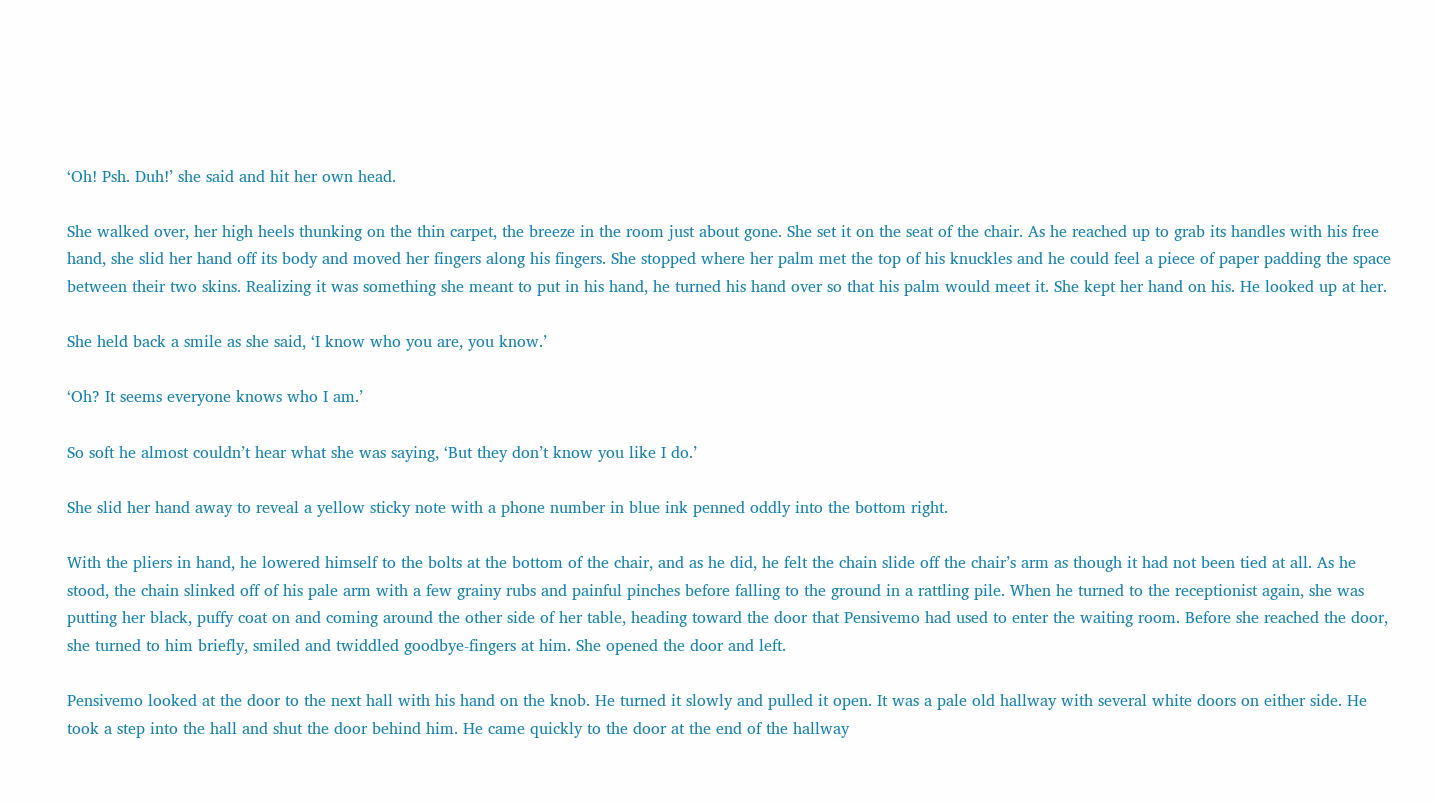‘Oh! Psh. Duh!’ she said and hit her own head.

She walked over, her high heels thunking on the thin carpet, the breeze in the room just about gone. She set it on the seat of the chair. As he reached up to grab its handles with his free hand, she slid her hand off its body and moved her fingers along his fingers. She stopped where her palm met the top of his knuckles and he could feel a piece of paper padding the space between their two skins. Realizing it was something she meant to put in his hand, he turned his hand over so that his palm would meet it. She kept her hand on his. He looked up at her.

She held back a smile as she said, ‘I know who you are, you know.’

‘Oh? It seems everyone knows who I am.’

So soft he almost couldn’t hear what she was saying, ‘But they don’t know you like I do.’

She slid her hand away to reveal a yellow sticky note with a phone number in blue ink penned oddly into the bottom right.

With the pliers in hand, he lowered himself to the bolts at the bottom of the chair, and as he did, he felt the chain slide off the chair’s arm as though it had not been tied at all. As he stood, the chain slinked off of his pale arm with a few grainy rubs and painful pinches before falling to the ground in a rattling pile. When he turned to the receptionist again, she was putting her black, puffy coat on and coming around the other side of her table, heading toward the door that Pensivemo had used to enter the waiting room. Before she reached the door, she turned to him briefly, smiled and twiddled goodbye-fingers at him. She opened the door and left.

Pensivemo looked at the door to the next hall with his hand on the knob. He turned it slowly and pulled it open. It was a pale old hallway with several white doors on either side. He took a step into the hall and shut the door behind him. He came quickly to the door at the end of the hallway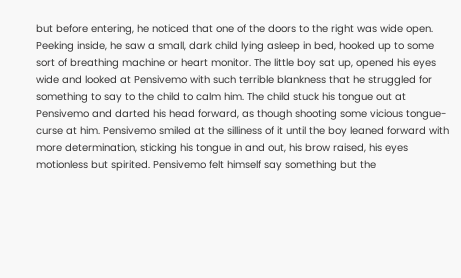but before entering, he noticed that one of the doors to the right was wide open. Peeking inside, he saw a small, dark child lying asleep in bed, hooked up to some sort of breathing machine or heart monitor. The little boy sat up, opened his eyes wide and looked at Pensivemo with such terrible blankness that he struggled for something to say to the child to calm him. The child stuck his tongue out at Pensivemo and darted his head forward, as though shooting some vicious tongue-curse at him. Pensivemo smiled at the silliness of it until the boy leaned forward with more determination, sticking his tongue in and out, his brow raised, his eyes motionless but spirited. Pensivemo felt himself say something but the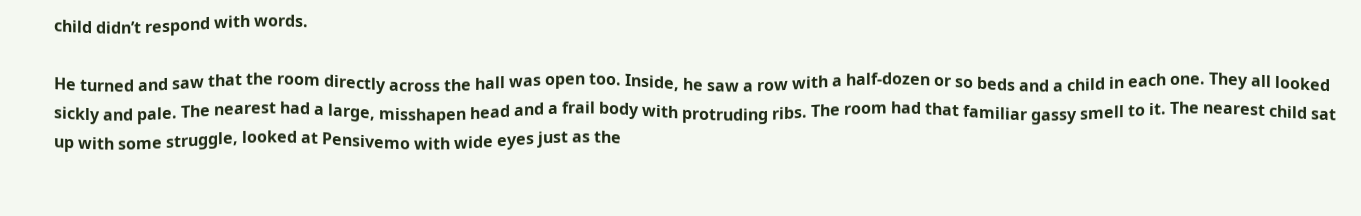child didn’t respond with words.

He turned and saw that the room directly across the hall was open too. Inside, he saw a row with a half-dozen or so beds and a child in each one. They all looked sickly and pale. The nearest had a large, misshapen head and a frail body with protruding ribs. The room had that familiar gassy smell to it. The nearest child sat up with some struggle, looked at Pensivemo with wide eyes just as the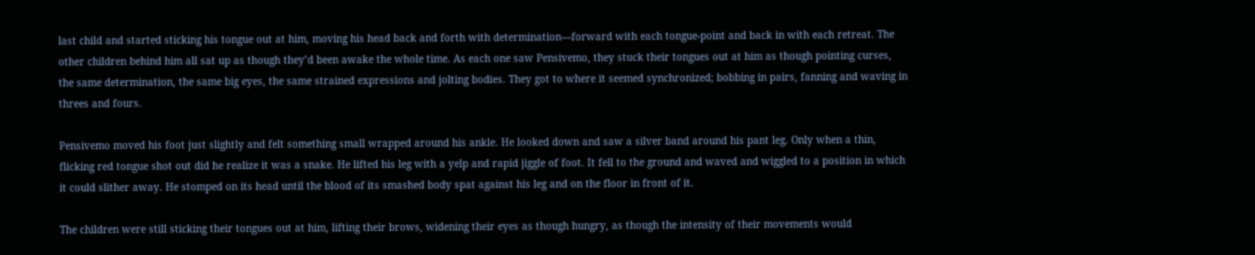last child and started sticking his tongue out at him, moving his head back and forth with determination—forward with each tongue-point and back in with each retreat. The other children behind him all sat up as though they’d been awake the whole time. As each one saw Pensivemo, they stuck their tongues out at him as though pointing curses, the same determination, the same big eyes, the same strained expressions and jolting bodies. They got to where it seemed synchronized; bobbing in pairs, fanning and waving in threes and fours.

Pensivemo moved his foot just slightly and felt something small wrapped around his ankle. He looked down and saw a silver band around his pant leg. Only when a thin, flicking red tongue shot out did he realize it was a snake. He lifted his leg with a yelp and rapid jiggle of foot. It fell to the ground and waved and wiggled to a position in which it could slither away. He stomped on its head until the blood of its smashed body spat against his leg and on the floor in front of it.

The children were still sticking their tongues out at him, lifting their brows, widening their eyes as though hungry, as though the intensity of their movements would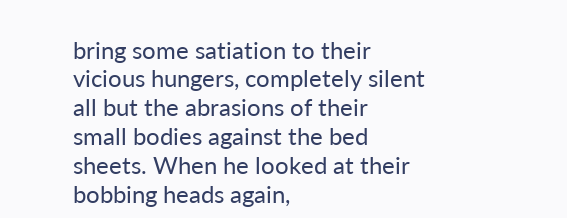bring some satiation to their vicious hungers, completely silent all but the abrasions of their small bodies against the bed sheets. When he looked at their bobbing heads again,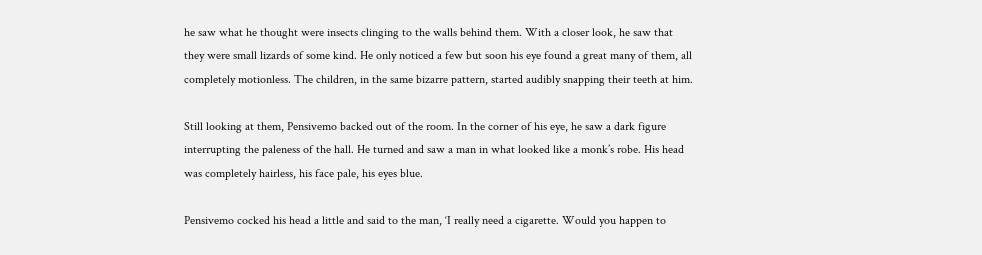he saw what he thought were insects clinging to the walls behind them. With a closer look, he saw that they were small lizards of some kind. He only noticed a few but soon his eye found a great many of them, all completely motionless. The children, in the same bizarre pattern, started audibly snapping their teeth at him.

Still looking at them, Pensivemo backed out of the room. In the corner of his eye, he saw a dark figure interrupting the paleness of the hall. He turned and saw a man in what looked like a monk’s robe. His head was completely hairless, his face pale, his eyes blue.

Pensivemo cocked his head a little and said to the man, ‘I really need a cigarette. Would you happen to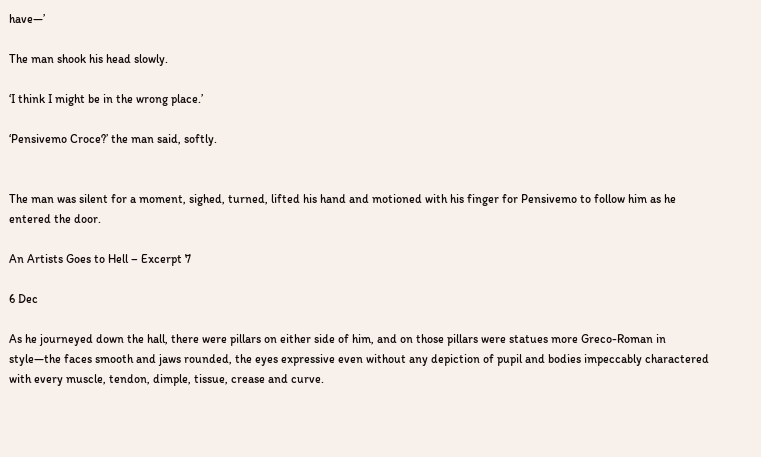have—’

The man shook his head slowly.

‘I think I might be in the wrong place.’

‘Pensivemo Croce?’ the man said, softly.


The man was silent for a moment, sighed, turned, lifted his hand and motioned with his finger for Pensivemo to follow him as he entered the door.

An Artists Goes to Hell – Excerpt 7

6 Dec

As he journeyed down the hall, there were pillars on either side of him, and on those pillars were statues more Greco-Roman in style—the faces smooth and jaws rounded, the eyes expressive even without any depiction of pupil and bodies impeccably charactered with every muscle, tendon, dimple, tissue, crease and curve.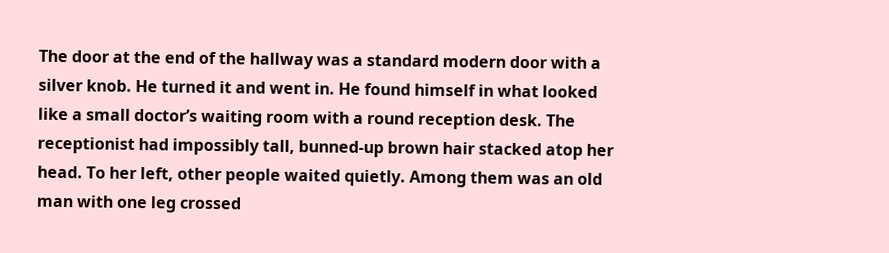The door at the end of the hallway was a standard modern door with a silver knob. He turned it and went in. He found himself in what looked like a small doctor’s waiting room with a round reception desk. The receptionist had impossibly tall, bunned-up brown hair stacked atop her head. To her left, other people waited quietly. Among them was an old man with one leg crossed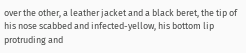over the other, a leather jacket and a black beret, the tip of his nose scabbed and infected-yellow, his bottom lip protruding and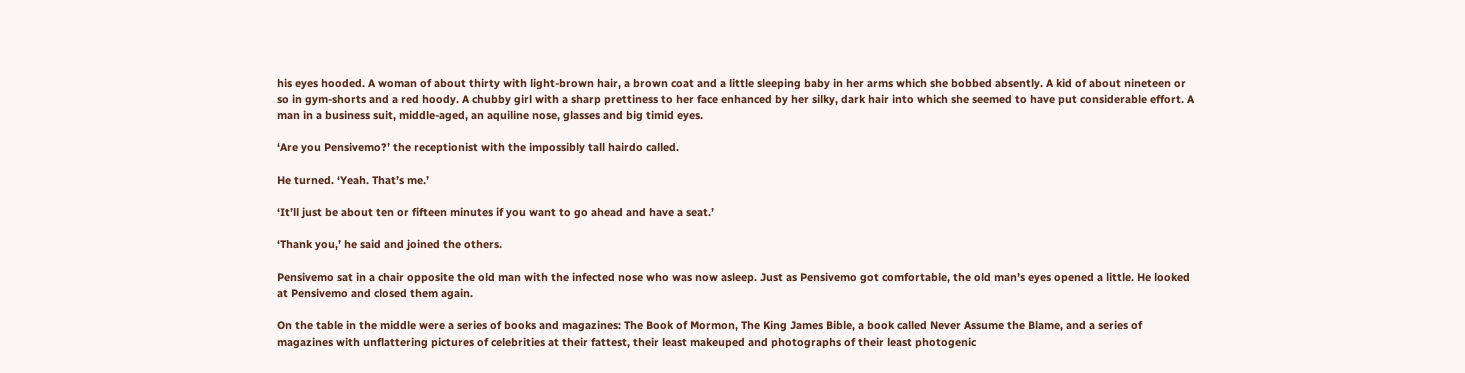his eyes hooded. A woman of about thirty with light-brown hair, a brown coat and a little sleeping baby in her arms which she bobbed absently. A kid of about nineteen or so in gym-shorts and a red hoody. A chubby girl with a sharp prettiness to her face enhanced by her silky, dark hair into which she seemed to have put considerable effort. A man in a business suit, middle-aged, an aquiline nose, glasses and big timid eyes.

‘Are you Pensivemo?’ the receptionist with the impossibly tall hairdo called.

He turned. ‘Yeah. That’s me.’

‘It’ll just be about ten or fifteen minutes if you want to go ahead and have a seat.’

‘Thank you,’ he said and joined the others.

Pensivemo sat in a chair opposite the old man with the infected nose who was now asleep. Just as Pensivemo got comfortable, the old man’s eyes opened a little. He looked at Pensivemo and closed them again.

On the table in the middle were a series of books and magazines: The Book of Mormon, The King James Bible, a book called Never Assume the Blame, and a series of magazines with unflattering pictures of celebrities at their fattest, their least makeuped and photographs of their least photogenic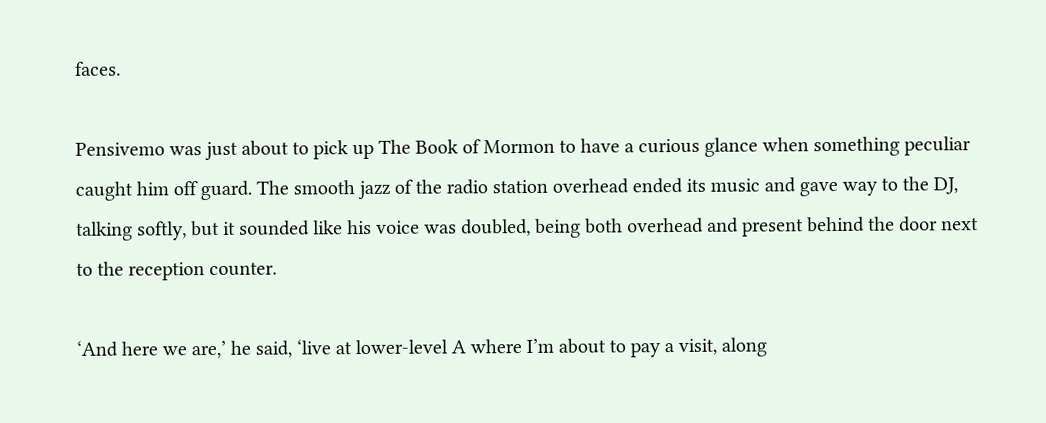faces.

Pensivemo was just about to pick up The Book of Mormon to have a curious glance when something peculiar caught him off guard. The smooth jazz of the radio station overhead ended its music and gave way to the DJ, talking softly, but it sounded like his voice was doubled, being both overhead and present behind the door next to the reception counter.

‘And here we are,’ he said, ‘live at lower-level A where I’m about to pay a visit, along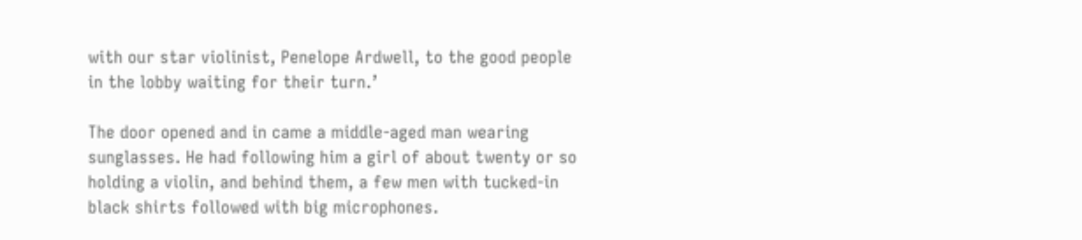with our star violinist, Penelope Ardwell, to the good people in the lobby waiting for their turn.’

The door opened and in came a middle-aged man wearing sunglasses. He had following him a girl of about twenty or so holding a violin, and behind them, a few men with tucked-in black shirts followed with big microphones.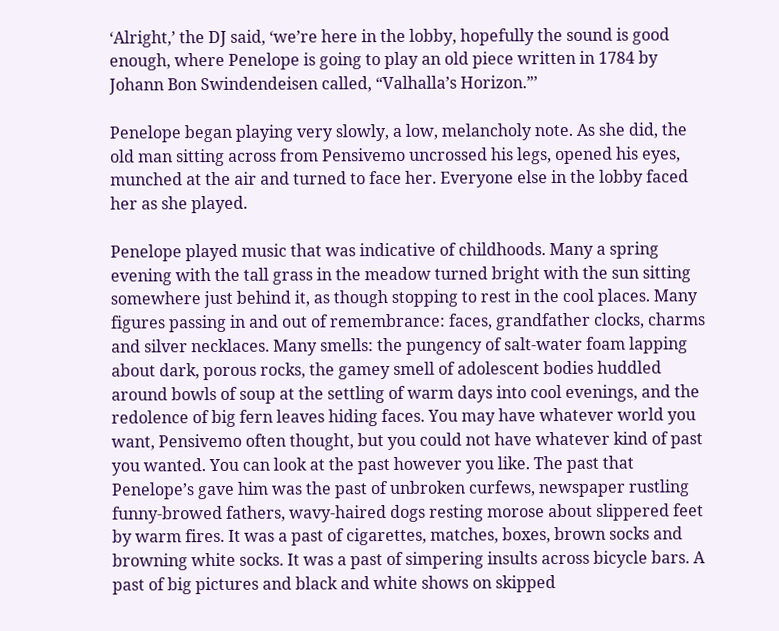‘Alright,’ the DJ said, ‘we’re here in the lobby, hopefully the sound is good enough, where Penelope is going to play an old piece written in 1784 by Johann Bon Swindendeisen called, “Valhalla’s Horizon.”’

Penelope began playing very slowly, a low, melancholy note. As she did, the old man sitting across from Pensivemo uncrossed his legs, opened his eyes, munched at the air and turned to face her. Everyone else in the lobby faced her as she played.

Penelope played music that was indicative of childhoods. Many a spring evening with the tall grass in the meadow turned bright with the sun sitting somewhere just behind it, as though stopping to rest in the cool places. Many figures passing in and out of remembrance: faces, grandfather clocks, charms and silver necklaces. Many smells: the pungency of salt-water foam lapping about dark, porous rocks, the gamey smell of adolescent bodies huddled around bowls of soup at the settling of warm days into cool evenings, and the redolence of big fern leaves hiding faces. You may have whatever world you want, Pensivemo often thought, but you could not have whatever kind of past you wanted. You can look at the past however you like. The past that Penelope’s gave him was the past of unbroken curfews, newspaper rustling funny-browed fathers, wavy-haired dogs resting morose about slippered feet by warm fires. It was a past of cigarettes, matches, boxes, brown socks and browning white socks. It was a past of simpering insults across bicycle bars. A past of big pictures and black and white shows on skipped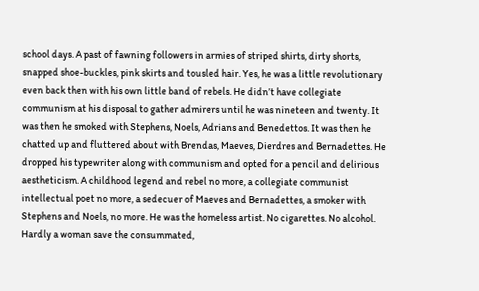school days. A past of fawning followers in armies of striped shirts, dirty shorts, snapped shoe-buckles, pink skirts and tousled hair. Yes, he was a little revolutionary even back then with his own little band of rebels. He didn’t have collegiate communism at his disposal to gather admirers until he was nineteen and twenty. It was then he smoked with Stephens, Noels, Adrians and Benedettos. It was then he chatted up and fluttered about with Brendas, Maeves, Dierdres and Bernadettes. He dropped his typewriter along with communism and opted for a pencil and delirious aestheticism. A childhood legend and rebel no more, a collegiate communist intellectual poet no more, a sedecuer of Maeves and Bernadettes, a smoker with Stephens and Noels, no more. He was the homeless artist. No cigarettes. No alcohol. Hardly a woman save the consummated,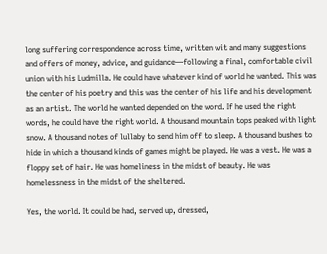long suffering correspondence across time, written wit and many suggestions and offers of money, advice, and guidance—following a final, comfortable civil union with his Ludmilla. He could have whatever kind of world he wanted. This was the center of his poetry and this was the center of his life and his development as an artist. The world he wanted depended on the word. If he used the right words, he could have the right world. A thousand mountain tops peaked with light snow. A thousand notes of lullaby to send him off to sleep. A thousand bushes to hide in which a thousand kinds of games might be played. He was a vest. He was a floppy set of hair. He was homeliness in the midst of beauty. He was homelessness in the midst of the sheltered.

Yes, the world. It could be had, served up, dressed,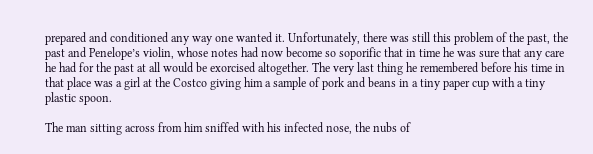prepared and conditioned any way one wanted it. Unfortunately, there was still this problem of the past, the past and Penelope’s violin, whose notes had now become so soporific that in time he was sure that any care he had for the past at all would be exorcised altogether. The very last thing he remembered before his time in that place was a girl at the Costco giving him a sample of pork and beans in a tiny paper cup with a tiny plastic spoon.

The man sitting across from him sniffed with his infected nose, the nubs of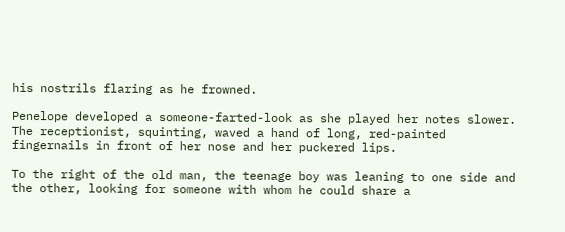his nostrils flaring as he frowned.

Penelope developed a someone-farted-look as she played her notes slower. The receptionist, squinting, waved a hand of long, red-painted fingernails in front of her nose and her puckered lips.

To the right of the old man, the teenage boy was leaning to one side and the other, looking for someone with whom he could share a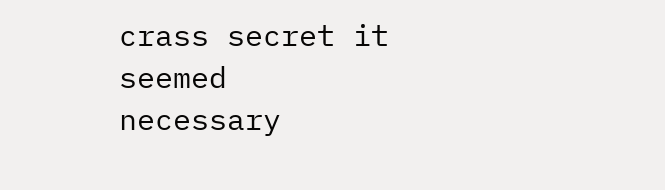crass secret it seemed necessary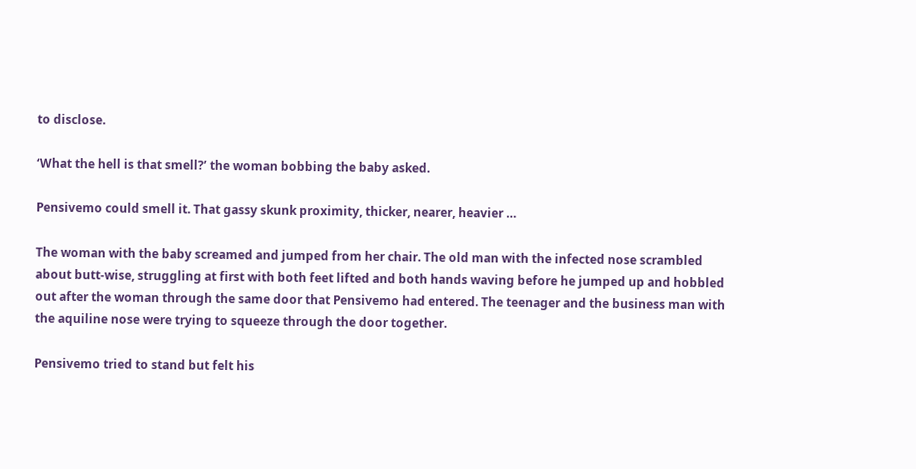to disclose.

‘What the hell is that smell?’ the woman bobbing the baby asked.

Pensivemo could smell it. That gassy skunk proximity, thicker, nearer, heavier …

The woman with the baby screamed and jumped from her chair. The old man with the infected nose scrambled about butt-wise, struggling at first with both feet lifted and both hands waving before he jumped up and hobbled out after the woman through the same door that Pensivemo had entered. The teenager and the business man with the aquiline nose were trying to squeeze through the door together.

Pensivemo tried to stand but felt his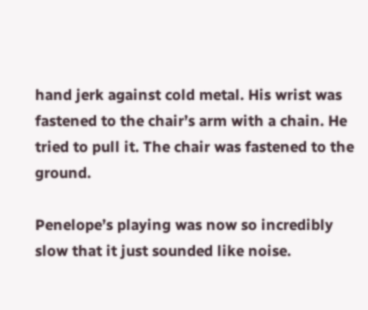hand jerk against cold metal. His wrist was fastened to the chair’s arm with a chain. He tried to pull it. The chair was fastened to the ground.

Penelope’s playing was now so incredibly slow that it just sounded like noise.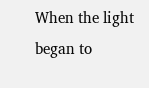When the light began to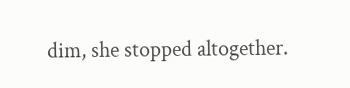dim, she stopped altogether.